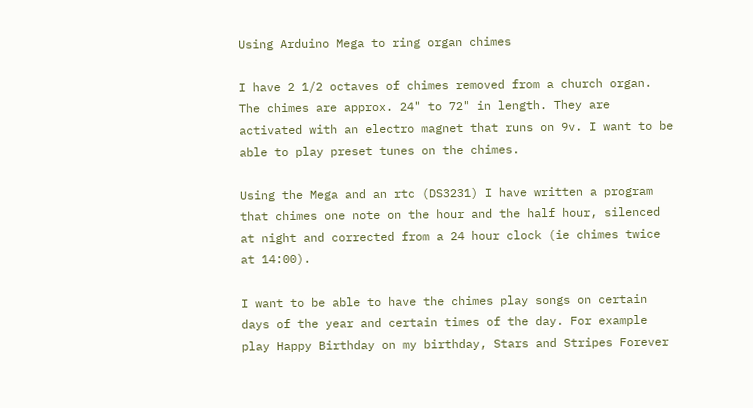Using Arduino Mega to ring organ chimes

I have 2 1/2 octaves of chimes removed from a church organ. The chimes are approx. 24" to 72" in length. They are activated with an electro magnet that runs on 9v. I want to be able to play preset tunes on the chimes.

Using the Mega and an rtc (DS3231) I have written a program that chimes one note on the hour and the half hour, silenced at night and corrected from a 24 hour clock (ie chimes twice at 14:00).

I want to be able to have the chimes play songs on certain days of the year and certain times of the day. For example play Happy Birthday on my birthday, Stars and Stripes Forever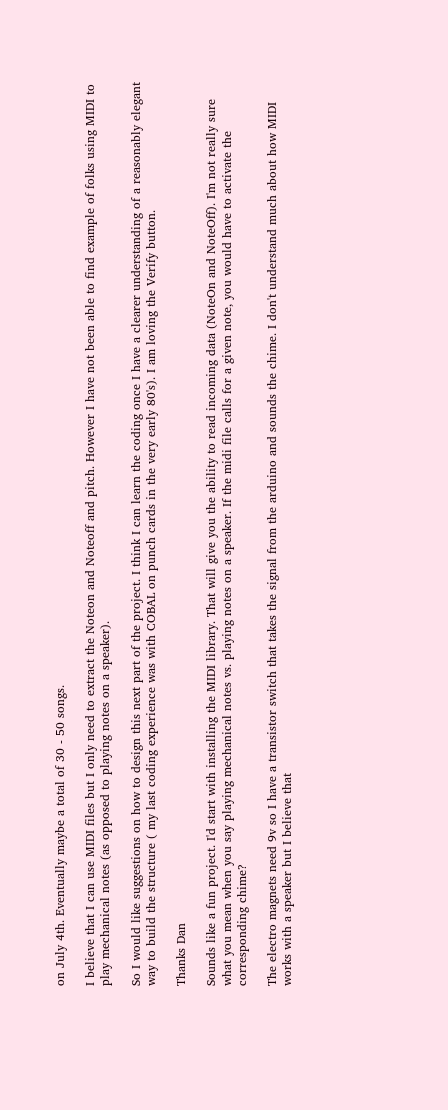on July 4th. Eventually maybe a total of 30 - 50 songs.

I believe that I can use MIDI files but I only need to extract the Noteon and Noteoff and pitch. However I have not been able to find example of folks using MIDI to play mechanical notes (as opposed to playing notes on a speaker).

So I would like suggestions on how to design this next part of the project. I think I can learn the coding once I have a clearer understanding of a reasonably elegant way to build the structure ( my last coding experience was with COBAL on punch cards in the very early 80's). I am loving the Verify button.

Thanks Dan

Sounds like a fun project. I'd start with installing the MIDI library. That will give you the ability to read incoming data (NoteOn and NoteOff). I'm not really sure what you mean when you say playing mechanical notes vs. playing notes on a speaker. If the midi file calls for a given note, you would have to activate the corresponding chime?

The electro magnets need 9v so I have a transistor switch that takes the signal from the arduino and sounds the chime. I don't understand much about how MIDI works with a speaker but I believe that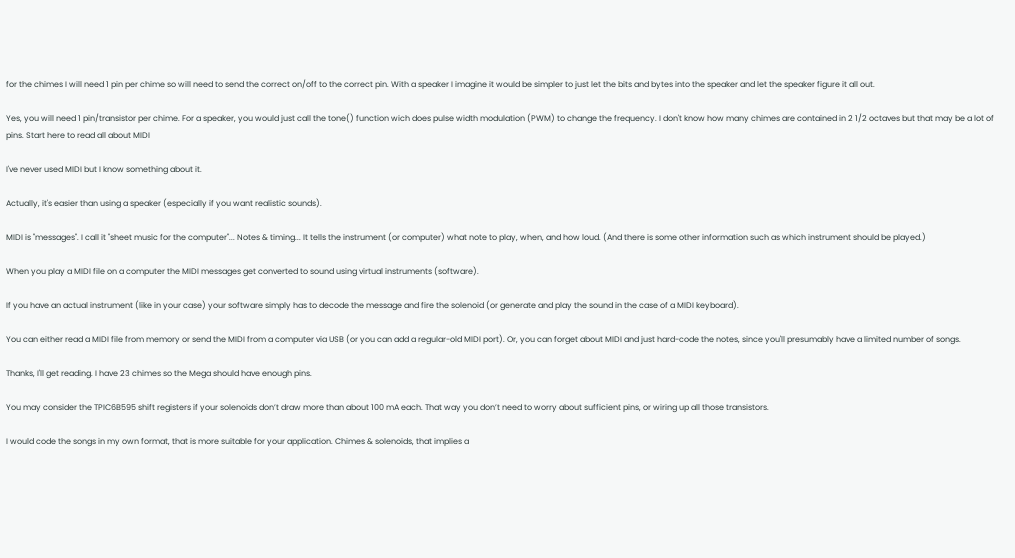for the chimes I will need 1 pin per chime so will need to send the correct on/off to the correct pin. With a speaker I imagine it would be simpler to just let the bits and bytes into the speaker and let the speaker figure it all out.

Yes, you will need 1 pin/transistor per chime. For a speaker, you would just call the tone() function wich does pulse width modulation (PWM) to change the frequency. I don't know how many chimes are contained in 2 1/2 octaves but that may be a lot of pins. Start here to read all about MIDI

I've never used MIDI but I know something about it.

Actually, it's easier than using a speaker (especially if you want realistic sounds).

MIDI is "messages". I call it "sheet music for the computer"... Notes & timing... It tells the instrument (or computer) what note to play, when, and how loud. (And there is some other information such as which instrument should be played.)

When you play a MIDI file on a computer the MIDI messages get converted to sound using virtual instruments (software).

If you have an actual instrument (like in your case) your software simply has to decode the message and fire the solenoid (or generate and play the sound in the case of a MIDI keyboard).

You can either read a MIDI file from memory or send the MIDI from a computer via USB (or you can add a regular-old MIDI port). Or, you can forget about MIDI and just hard-code the notes, since you'll presumably have a limited number of songs.

Thanks, I'll get reading. I have 23 chimes so the Mega should have enough pins.

You may consider the TPIC6B595 shift registers if your solenoids don’t draw more than about 100 mA each. That way you don’t need to worry about sufficient pins, or wiring up all those transistors.

I would code the songs in my own format, that is more suitable for your application. Chimes & solenoids, that implies a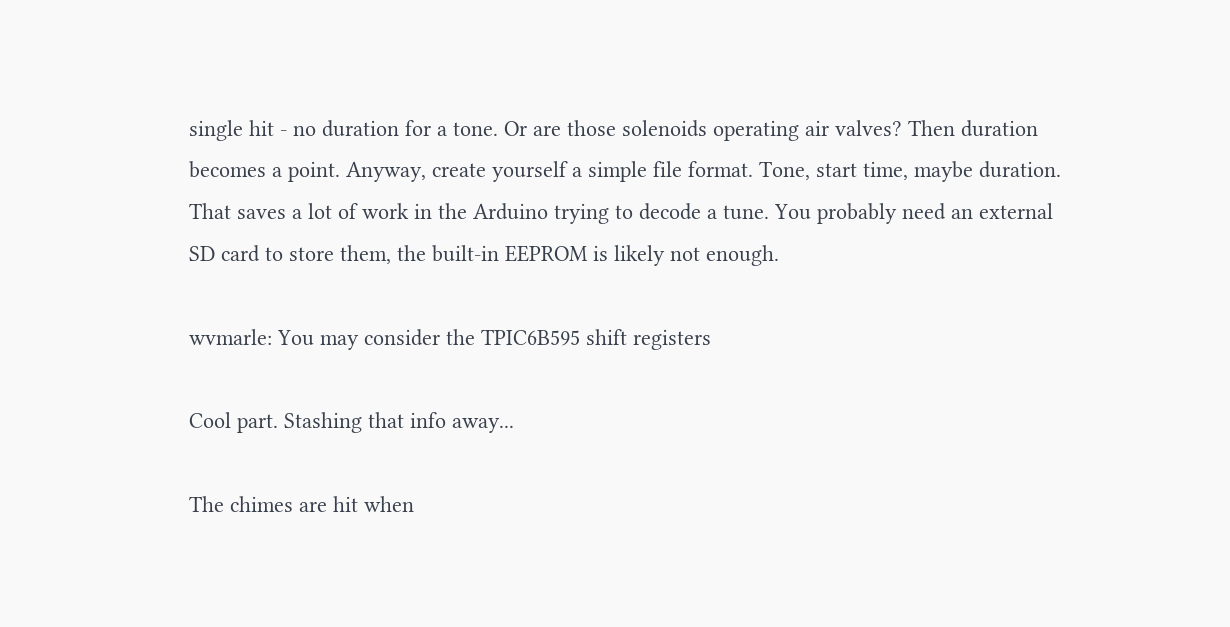single hit - no duration for a tone. Or are those solenoids operating air valves? Then duration becomes a point. Anyway, create yourself a simple file format. Tone, start time, maybe duration. That saves a lot of work in the Arduino trying to decode a tune. You probably need an external SD card to store them, the built-in EEPROM is likely not enough.

wvmarle: You may consider the TPIC6B595 shift registers

Cool part. Stashing that info away...

The chimes are hit when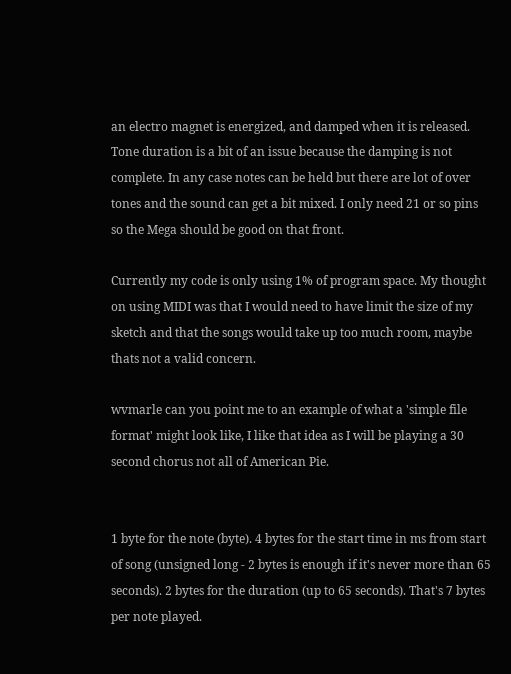an electro magnet is energized, and damped when it is released. Tone duration is a bit of an issue because the damping is not complete. In any case notes can be held but there are lot of over tones and the sound can get a bit mixed. I only need 21 or so pins so the Mega should be good on that front.

Currently my code is only using 1% of program space. My thought on using MIDI was that I would need to have limit the size of my sketch and that the songs would take up too much room, maybe thats not a valid concern.

wvmarle can you point me to an example of what a 'simple file format' might look like, I like that idea as I will be playing a 30 second chorus not all of American Pie.


1 byte for the note (byte). 4 bytes for the start time in ms from start of song (unsigned long - 2 bytes is enough if it's never more than 65 seconds). 2 bytes for the duration (up to 65 seconds). That's 7 bytes per note played.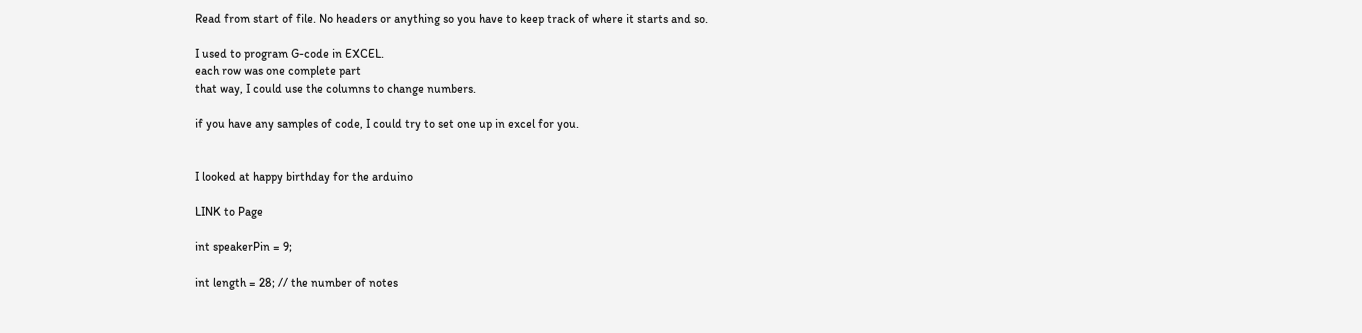Read from start of file. No headers or anything so you have to keep track of where it starts and so.

I used to program G-code in EXCEL.
each row was one complete part
that way, I could use the columns to change numbers.

if you have any samples of code, I could try to set one up in excel for you.


I looked at happy birthday for the arduino

LINK to Page

int speakerPin = 9;

int length = 28; // the number of notes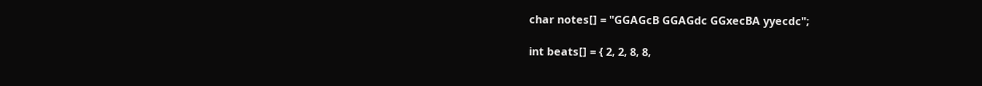char notes[] = "GGAGcB GGAGdc GGxecBA yyecdc";

int beats[] = { 2, 2, 8, 8,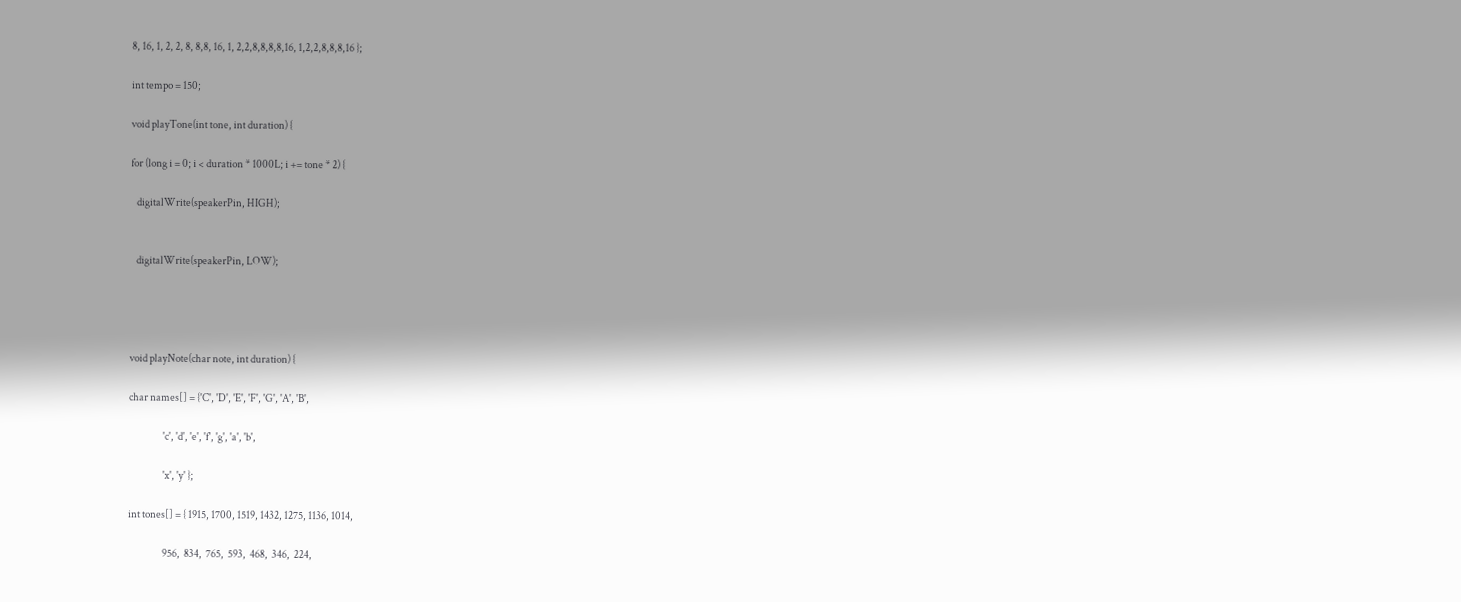8, 16, 1, 2, 2, 8, 8,8, 16, 1, 2,2,8,8,8,8,16, 1,2,2,8,8,8,16 };

int tempo = 150;

void playTone(int tone, int duration) {

for (long i = 0; i < duration * 1000L; i += tone * 2) {

   digitalWrite(speakerPin, HIGH);


   digitalWrite(speakerPin, LOW);




void playNote(char note, int duration) {

char names[] = {'C', 'D', 'E', 'F', 'G', 'A', 'B',

                 'c', 'd', 'e', 'f', 'g', 'a', 'b',

                 'x', 'y' };

int tones[] = { 1915, 1700, 1519, 1432, 1275, 1136, 1014,

                 956,  834,  765,  593,  468,  346,  224,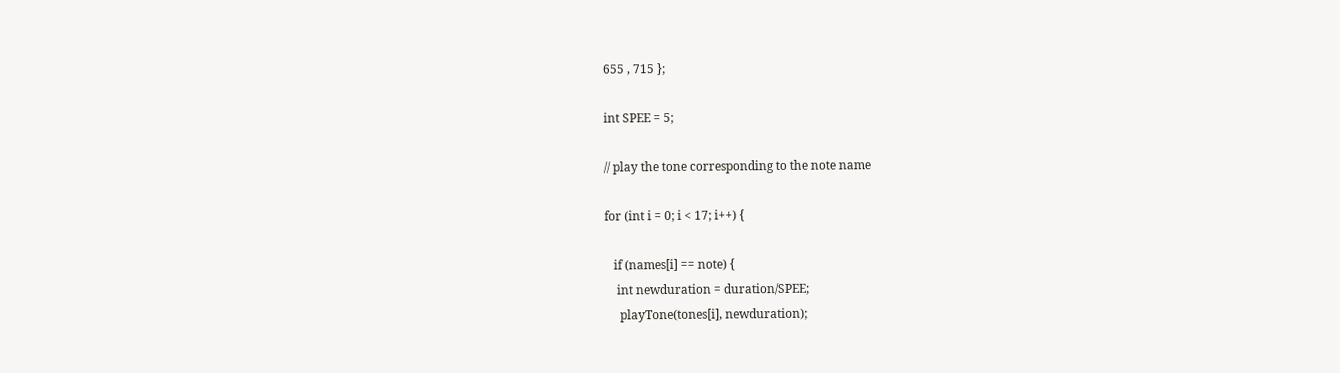655 , 715 };

int SPEE = 5;

// play the tone corresponding to the note name

for (int i = 0; i < 17; i++) {

   if (names[i] == note) {
    int newduration = duration/SPEE;
     playTone(tones[i], newduration);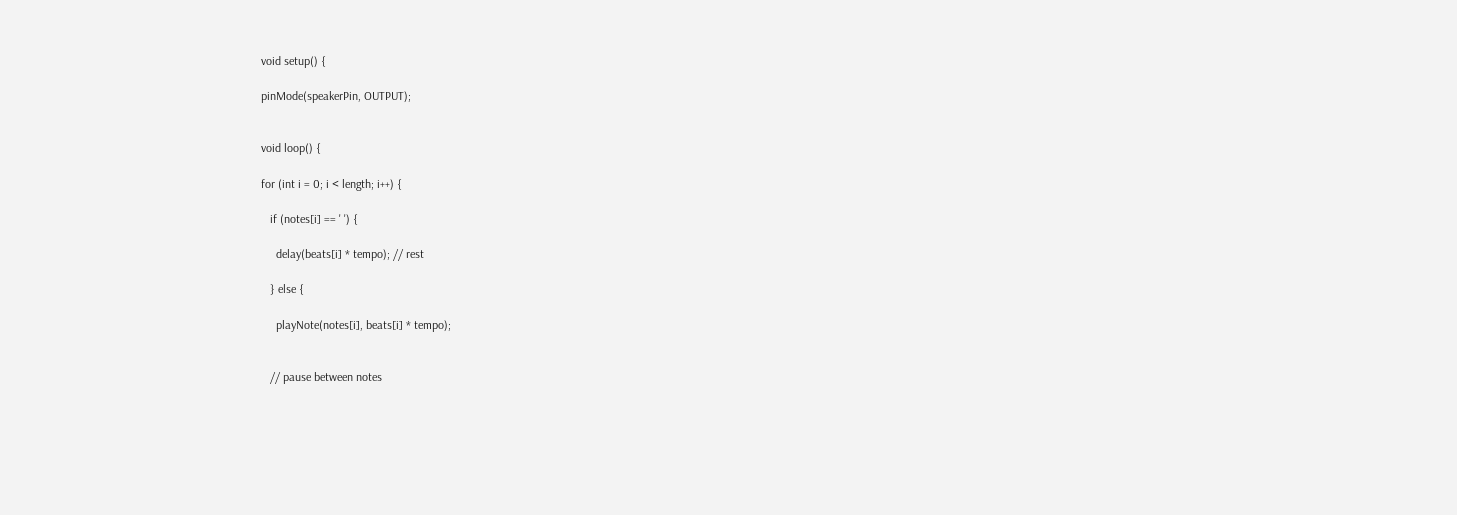void setup() {

pinMode(speakerPin, OUTPUT);


void loop() {

for (int i = 0; i < length; i++) {

   if (notes[i] == ' ') {

     delay(beats[i] * tempo); // rest

   } else {

     playNote(notes[i], beats[i] * tempo);


   // pause between notes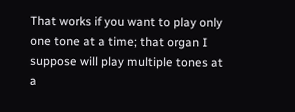That works if you want to play only one tone at a time; that organ I suppose will play multiple tones at a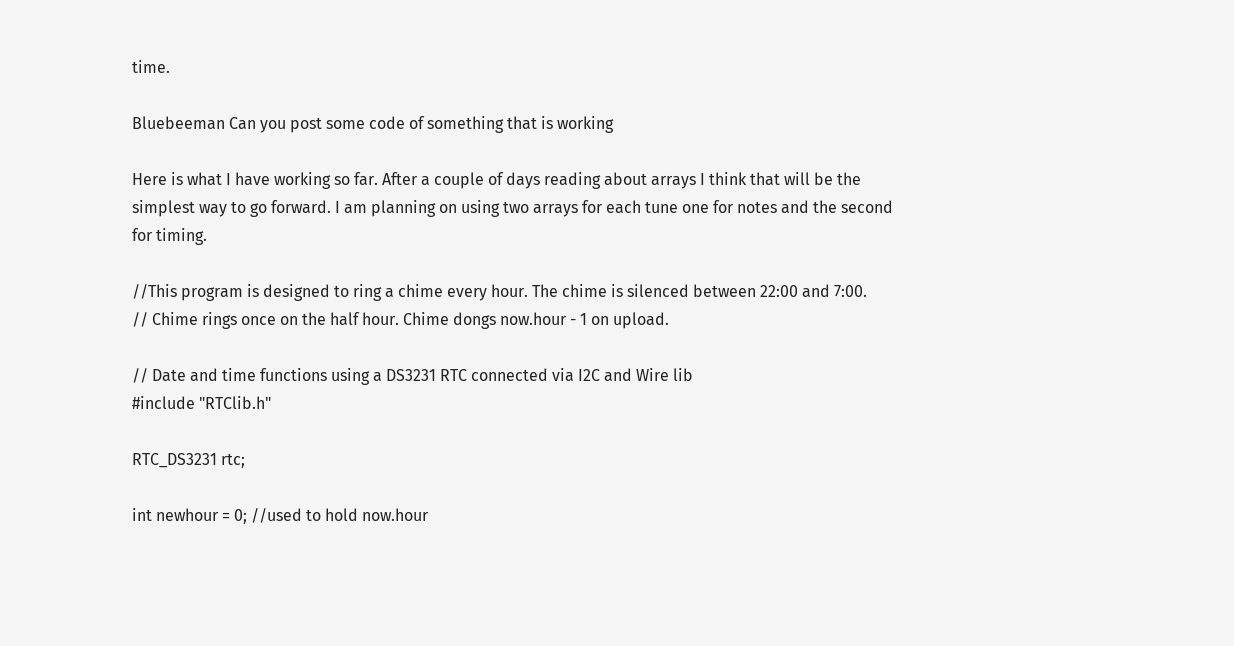time.

Bluebeeman Can you post some code of something that is working

Here is what I have working so far. After a couple of days reading about arrays I think that will be the simplest way to go forward. I am planning on using two arrays for each tune one for notes and the second for timing.

//This program is designed to ring a chime every hour. The chime is silenced between 22:00 and 7:00.
// Chime rings once on the half hour. Chime dongs now.hour - 1 on upload.

// Date and time functions using a DS3231 RTC connected via I2C and Wire lib
#include "RTClib.h"

RTC_DS3231 rtc;

int newhour = 0; //used to hold now.hour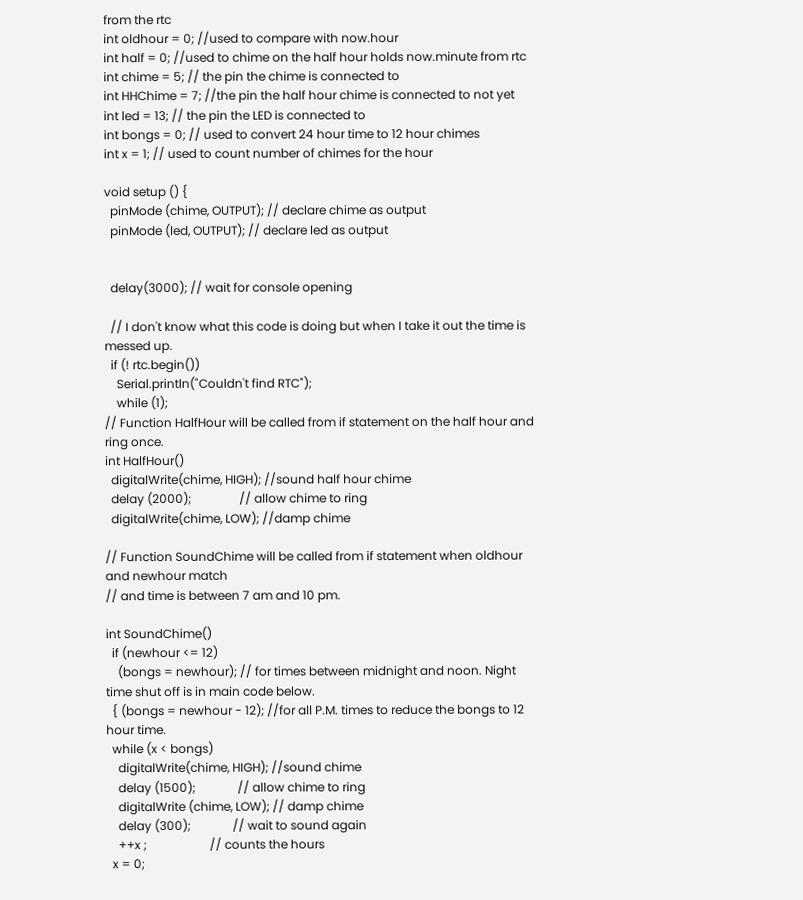from the rtc
int oldhour = 0; //used to compare with now.hour
int half = 0; //used to chime on the half hour holds now.minute from rtc
int chime = 5; // the pin the chime is connected to
int HHChime = 7; //the pin the half hour chime is connected to not yet
int led = 13; // the pin the LED is connected to
int bongs = 0; // used to convert 24 hour time to 12 hour chimes
int x = 1; // used to count number of chimes for the hour

void setup () {
  pinMode (chime, OUTPUT); // declare chime as output
  pinMode (led, OUTPUT); // declare led as output


  delay(3000); // wait for console opening

  // I don't know what this code is doing but when I take it out the time is messed up.
  if (! rtc.begin())
    Serial.println("Couldn't find RTC");
    while (1);
// Function HalfHour will be called from if statement on the half hour and ring once.
int HalfHour()
  digitalWrite(chime, HIGH); //sound half hour chime
  delay (2000);                // allow chime to ring
  digitalWrite(chime, LOW); //damp chime

// Function SoundChime will be called from if statement when oldhour and newhour match
// and time is between 7 am and 10 pm.

int SoundChime()
  if (newhour <= 12)
    (bongs = newhour); // for times between midnight and noon. Night time shut off is in main code below.
  { (bongs = newhour - 12); //for all P.M. times to reduce the bongs to 12 hour time.
  while (x < bongs)
    digitalWrite(chime, HIGH); //sound chime
    delay (1500);              // allow chime to ring
    digitalWrite (chime, LOW); // damp chime
    delay (300);              // wait to sound again
    ++x ;                     // counts the hours
  x = 0;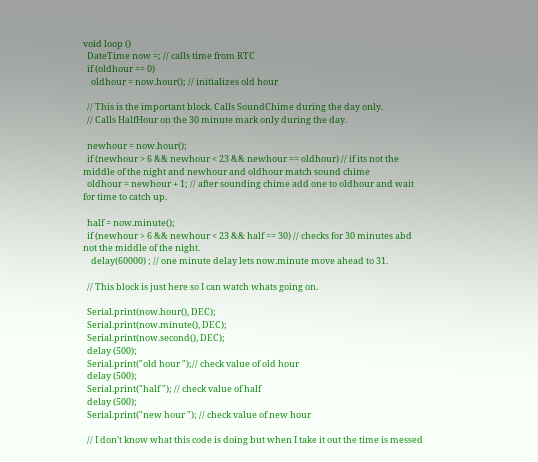void loop ()
  DateTime now =; // calls time from RTC
  if (oldhour == 0)
    oldhour = now.hour(); // initializes old hour

  // This is the important block. Calls SoundChime during the day only.
  // Calls HalfHour on the 30 minute mark only during the day.

  newhour = now.hour();
  if (newhour > 6 && newhour < 23 && newhour == oldhour) // if its not the middle of the night and newhour and oldhour match sound chime
  oldhour = newhour + 1; // after sounding chime add one to oldhour and wait for time to catch up.

  half = now.minute();
  if (newhour > 6 && newhour < 23 && half == 30) // checks for 30 minutes abd not the middle of the night.
    delay(60000) ; // one minute delay lets now.minute move ahead to 31.

  // This block is just here so I can watch whats going on.

  Serial.print(now.hour(), DEC);
  Serial.print(now.minute(), DEC);
  Serial.print(now.second(), DEC);
  delay (500);
  Serial.print("old hour ");// check value of old hour
  delay (500);
  Serial.print("half "); // check value of half
  delay (500);
  Serial.print("new hour "); // check value of new hour

  // I don't know what this code is doing but when I take it out the time is messed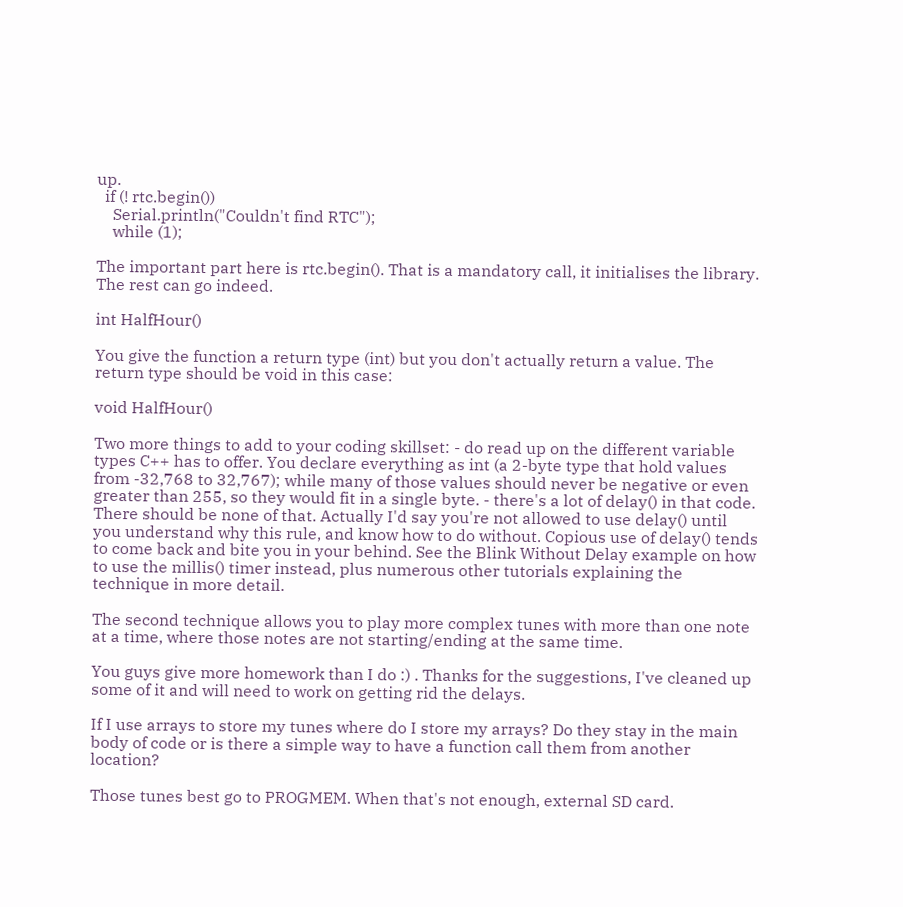up.
  if (! rtc.begin())
    Serial.println("Couldn't find RTC");
    while (1);

The important part here is rtc.begin(). That is a mandatory call, it initialises the library. The rest can go indeed.

int HalfHour()

You give the function a return type (int) but you don't actually return a value. The return type should be void in this case:

void HalfHour()

Two more things to add to your coding skillset: - do read up on the different variable types C++ has to offer. You declare everything as int (a 2-byte type that hold values from -32,768 to 32,767); while many of those values should never be negative or even greater than 255, so they would fit in a single byte. - there's a lot of delay() in that code. There should be none of that. Actually I'd say you're not allowed to use delay() until you understand why this rule, and know how to do without. Copious use of delay() tends to come back and bite you in your behind. See the Blink Without Delay example on how to use the millis() timer instead, plus numerous other tutorials explaining the technique in more detail.

The second technique allows you to play more complex tunes with more than one note at a time, where those notes are not starting/ending at the same time.

You guys give more homework than I do :) . Thanks for the suggestions, I've cleaned up some of it and will need to work on getting rid the delays.

If I use arrays to store my tunes where do I store my arrays? Do they stay in the main body of code or is there a simple way to have a function call them from another location?

Those tunes best go to PROGMEM. When that's not enough, external SD card.